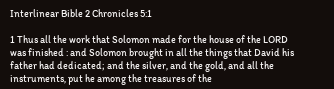Interlinear Bible 2 Chronicles 5:1

1 Thus all the work that Solomon made for the house of the LORD was finished : and Solomon brought in all the things that David his father had dedicated; and the silver, and the gold, and all the instruments, put he among the treasures of the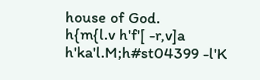house of God.
h{m{l.v h'f'[ -r,v]a h'ka'l.M;h#st04399 -l'K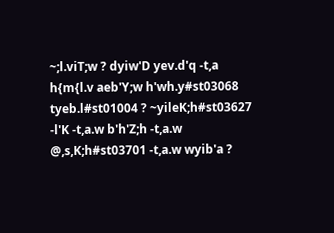~;l.viT;w ? dyiw'D yev.d'q -t,a h{m{l.v aeb'Y;w h'wh.y#st03068 tyeb.l#st01004 ? ~yileK;h#st03627 -l'K -t,a.w b'h'Z;h -t,a.w @,s,K;h#st03701 -t,a.w wyib'a ?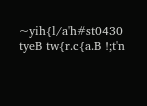~yih{l/a'h#st0430 tyeB tw{r.c{a.B !;t'n